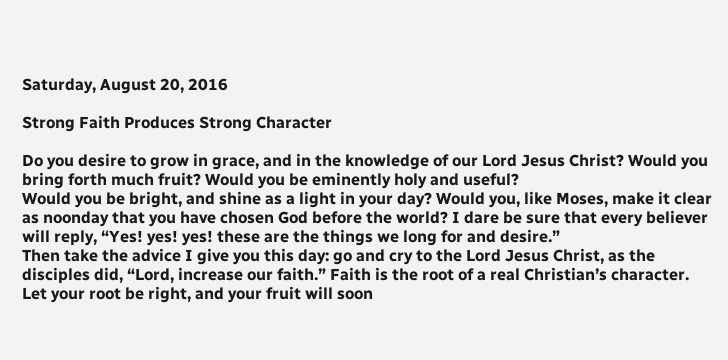Saturday, August 20, 2016

Strong Faith Produces Strong Character

Do you desire to grow in grace, and in the knowledge of our Lord Jesus Christ? Would you bring forth much fruit? Would you be eminently holy and useful?
Would you be bright, and shine as a light in your day? Would you, like Moses, make it clear as noonday that you have chosen God before the world? I dare be sure that every believer will reply, “Yes! yes! yes! these are the things we long for and desire.”
Then take the advice I give you this day: go and cry to the Lord Jesus Christ, as the disciples did, “Lord, increase our faith.” Faith is the root of a real Christian’s character. Let your root be right, and your fruit will soon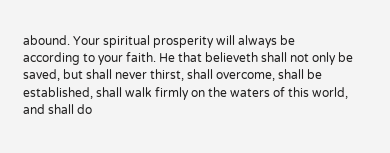abound. Your spiritual prosperity will always be according to your faith. He that believeth shall not only be saved, but shall never thirst, shall overcome, shall be established, shall walk firmly on the waters of this world, and shall do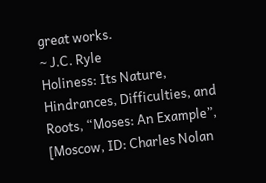great works.
~ J.C. Ryle
Holiness: Its Nature, Hindrances, Difficulties, and Roots, “Moses: An Example”, [Moscow, ID: Charles Nolan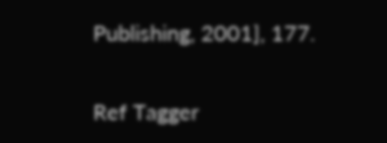Publishing, 2001], 177.

Ref Tagger